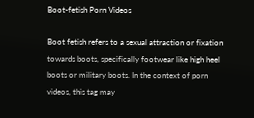Boot-fetish Porn Videos

Boot fetish refers to a sexual attraction or fixation towards boots, specifically footwear like high heel boots or military boots. In the context of porn videos, this tag may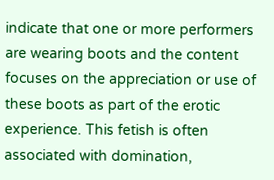indicate that one or more performers are wearing boots and the content focuses on the appreciation or use of these boots as part of the erotic experience. This fetish is often associated with domination,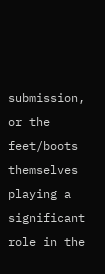submission, or the feet/boots themselves playing a significant role in the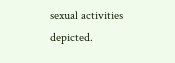sexual activities depicted.